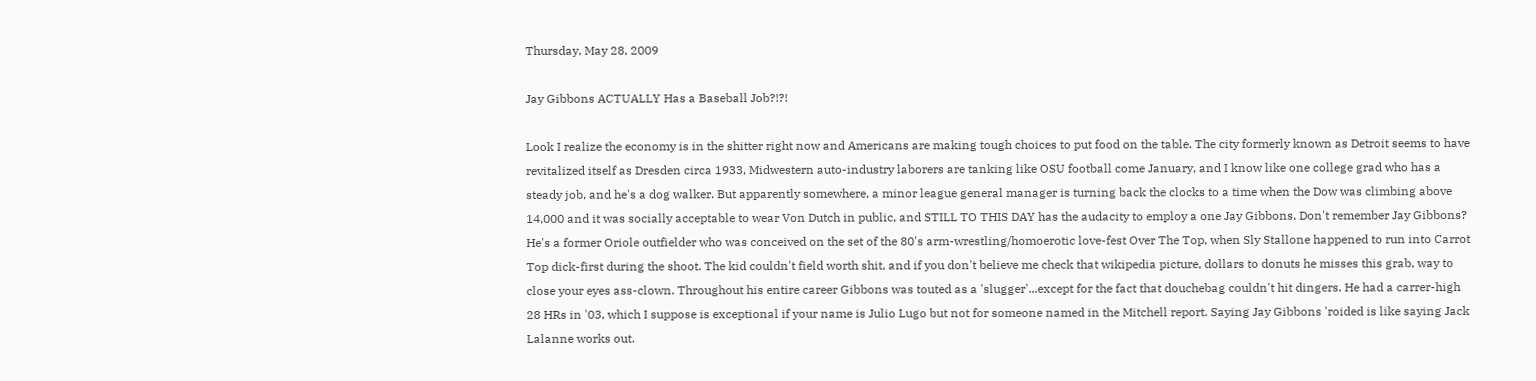Thursday, May 28, 2009

Jay Gibbons ACTUALLY Has a Baseball Job?!?!

Look I realize the economy is in the shitter right now and Americans are making tough choices to put food on the table. The city formerly known as Detroit seems to have revitalized itself as Dresden circa 1933, Midwestern auto-industry laborers are tanking like OSU football come January, and I know like one college grad who has a steady job, and he's a dog walker. But apparently somewhere, a minor league general manager is turning back the clocks to a time when the Dow was climbing above 14,000 and it was socially acceptable to wear Von Dutch in public, and STILL TO THIS DAY has the audacity to employ a one Jay Gibbons. Don't remember Jay Gibbons? He's a former Oriole outfielder who was conceived on the set of the 80's arm-wrestling/homoerotic love-fest Over The Top, when Sly Stallone happened to run into Carrot Top dick-first during the shoot. The kid couldn't field worth shit, and if you don't believe me check that wikipedia picture, dollars to donuts he misses this grab, way to close your eyes ass-clown. Throughout his entire career Gibbons was touted as a 'slugger'...except for the fact that douchebag couldn't hit dingers. He had a carrer-high 28 HRs in '03, which I suppose is exceptional if your name is Julio Lugo but not for someone named in the Mitchell report. Saying Jay Gibbons 'roided is like saying Jack Lalanne works out.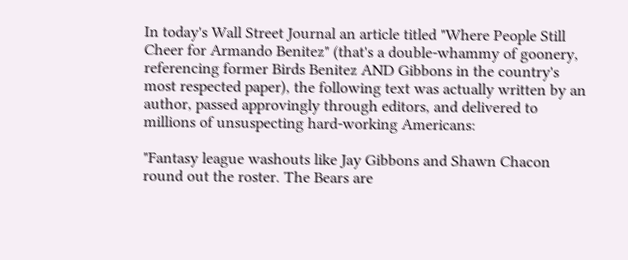In today's Wall Street Journal an article titled "Where People Still Cheer for Armando Benitez" (that's a double-whammy of goonery, referencing former Birds Benitez AND Gibbons in the country's most respected paper), the following text was actually written by an author, passed approvingly through editors, and delivered to millions of unsuspecting hard-working Americans:

"Fantasy league washouts like Jay Gibbons and Shawn Chacon round out the roster. The Bears are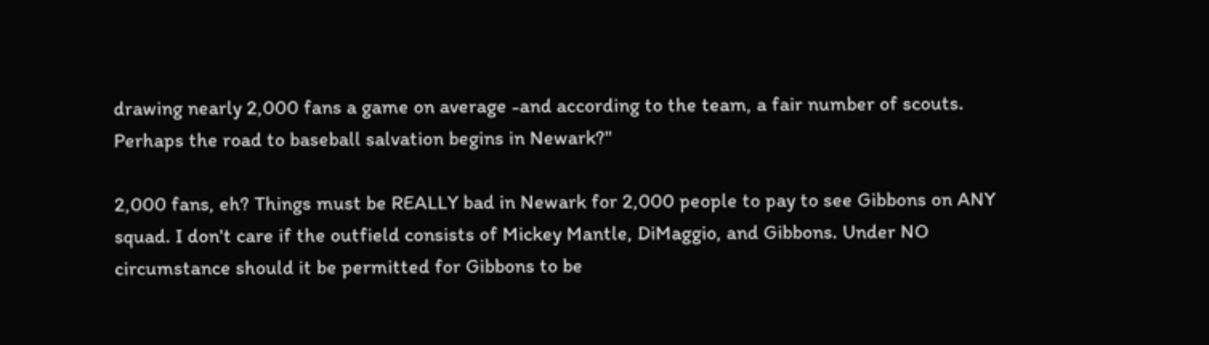drawing nearly 2,000 fans a game on average -and according to the team, a fair number of scouts. Perhaps the road to baseball salvation begins in Newark?"

2,000 fans, eh? Things must be REALLY bad in Newark for 2,000 people to pay to see Gibbons on ANY squad. I don't care if the outfield consists of Mickey Mantle, DiMaggio, and Gibbons. Under NO circumstance should it be permitted for Gibbons to be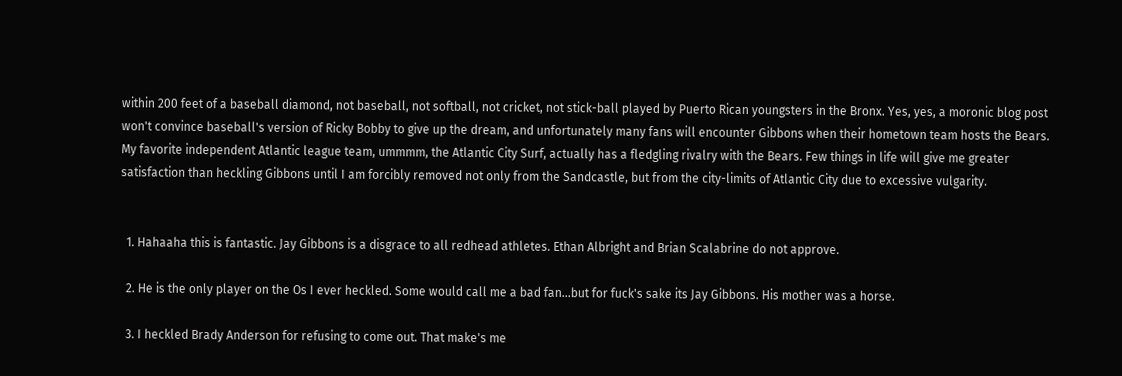within 200 feet of a baseball diamond, not baseball, not softball, not cricket, not stick-ball played by Puerto Rican youngsters in the Bronx. Yes, yes, a moronic blog post won't convince baseball's version of Ricky Bobby to give up the dream, and unfortunately many fans will encounter Gibbons when their hometown team hosts the Bears. My favorite independent Atlantic league team, ummmm, the Atlantic City Surf, actually has a fledgling rivalry with the Bears. Few things in life will give me greater satisfaction than heckling Gibbons until I am forcibly removed not only from the Sandcastle, but from the city-limits of Atlantic City due to excessive vulgarity.


  1. Hahaaha this is fantastic. Jay Gibbons is a disgrace to all redhead athletes. Ethan Albright and Brian Scalabrine do not approve.

  2. He is the only player on the Os I ever heckled. Some would call me a bad fan...but for fuck's sake its Jay Gibbons. His mother was a horse.

  3. I heckled Brady Anderson for refusing to come out. That make's me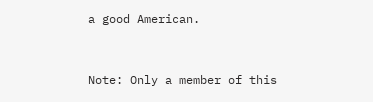a good American.


Note: Only a member of this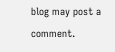blog may post a comment.